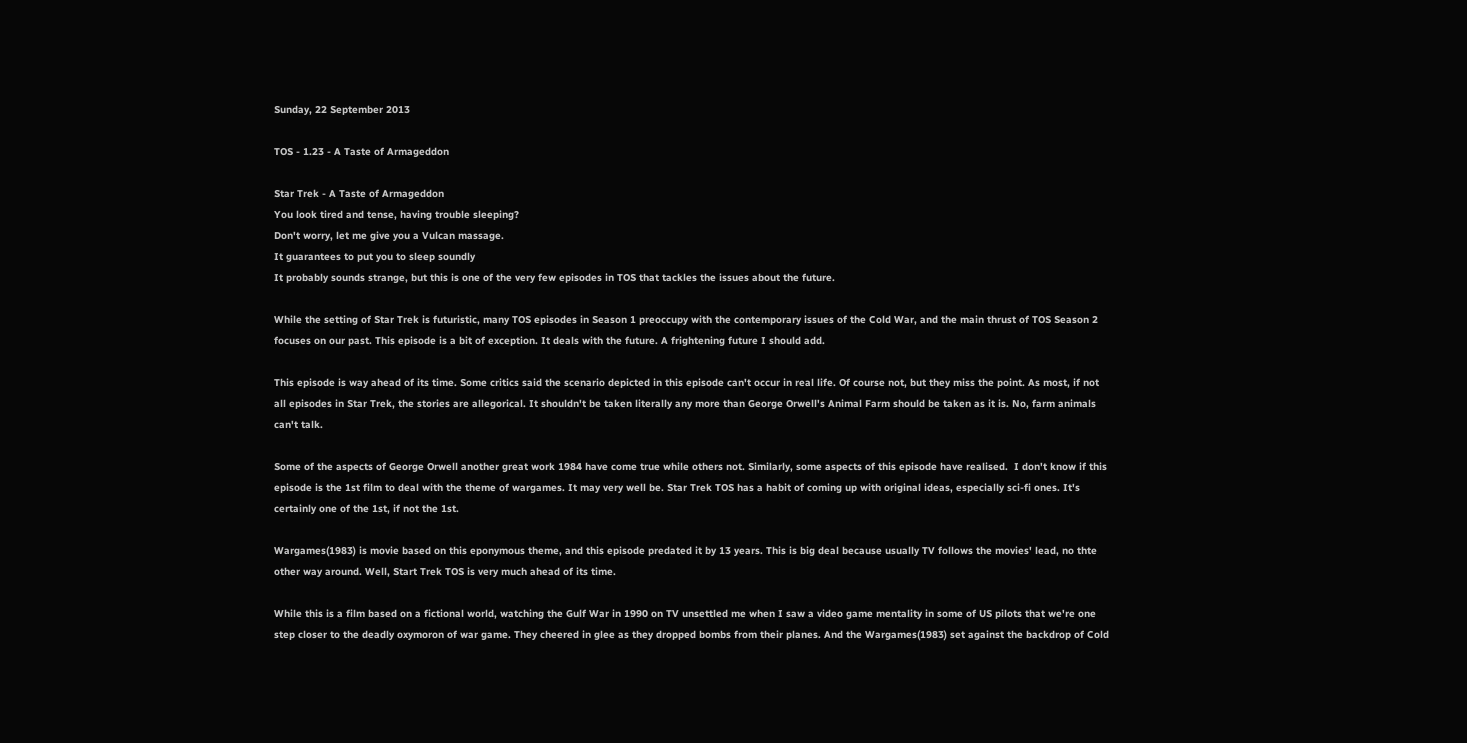Sunday, 22 September 2013

TOS - 1.23 - A Taste of Armageddon

Star Trek - A Taste of Armageddon
You look tired and tense, having trouble sleeping?
Don't worry, let me give you a Vulcan massage.
It guarantees to put you to sleep soundly
It probably sounds strange, but this is one of the very few episodes in TOS that tackles the issues about the future.

While the setting of Star Trek is futuristic, many TOS episodes in Season 1 preoccupy with the contemporary issues of the Cold War, and the main thrust of TOS Season 2 focuses on our past. This episode is a bit of exception. It deals with the future. A frightening future I should add.

This episode is way ahead of its time. Some critics said the scenario depicted in this episode can't occur in real life. Of course not, but they miss the point. As most, if not all episodes in Star Trek, the stories are allegorical. It shouldn't be taken literally any more than George Orwell's Animal Farm should be taken as it is. No, farm animals can't talk.

Some of the aspects of George Orwell another great work 1984 have come true while others not. Similarly, some aspects of this episode have realised.  I don't know if this episode is the 1st film to deal with the theme of wargames. It may very well be. Star Trek TOS has a habit of coming up with original ideas, especially sci-fi ones. It's certainly one of the 1st, if not the 1st.

Wargames(1983) is movie based on this eponymous theme, and this episode predated it by 13 years. This is big deal because usually TV follows the movies' lead, no thte other way around. Well, Start Trek TOS is very much ahead of its time.

While this is a film based on a fictional world, watching the Gulf War in 1990 on TV unsettled me when I saw a video game mentality in some of US pilots that we're one step closer to the deadly oxymoron of war game. They cheered in glee as they dropped bombs from their planes. And the Wargames(1983) set against the backdrop of Cold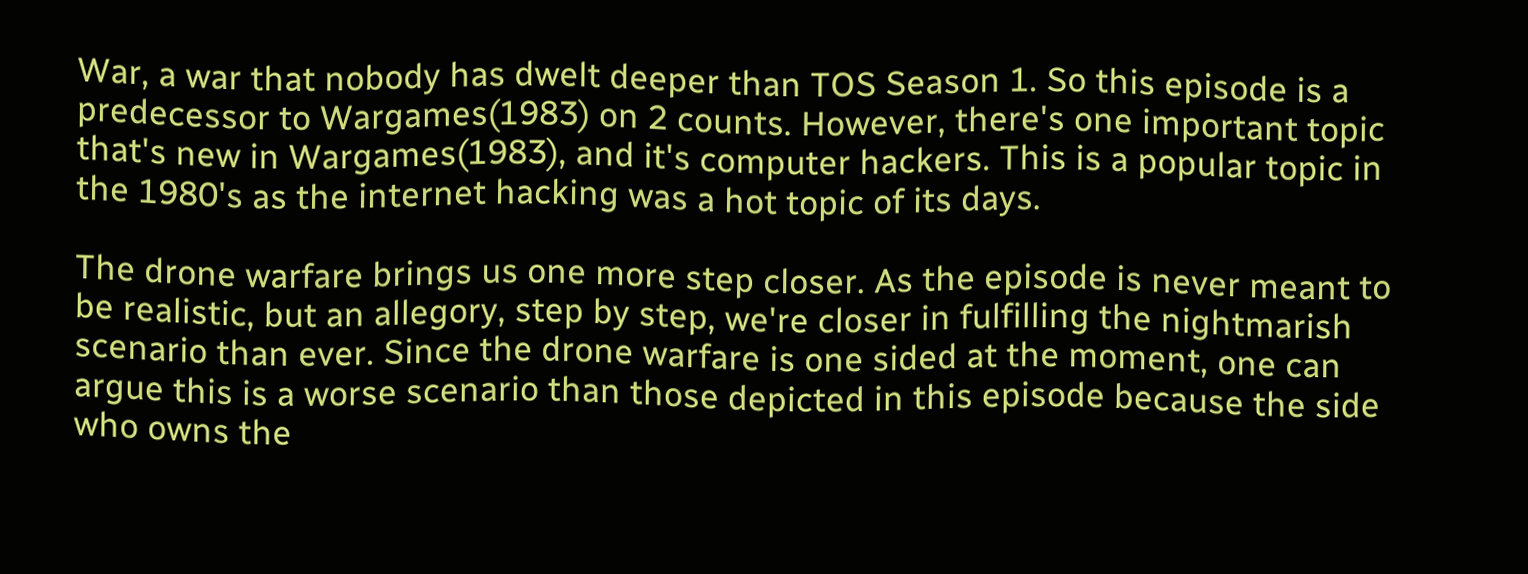War, a war that nobody has dwelt deeper than TOS Season 1. So this episode is a predecessor to Wargames(1983) on 2 counts. However, there's one important topic that's new in Wargames(1983), and it's computer hackers. This is a popular topic in the 1980's as the internet hacking was a hot topic of its days.

The drone warfare brings us one more step closer. As the episode is never meant to be realistic, but an allegory, step by step, we're closer in fulfilling the nightmarish scenario than ever. Since the drone warfare is one sided at the moment, one can argue this is a worse scenario than those depicted in this episode because the side who owns the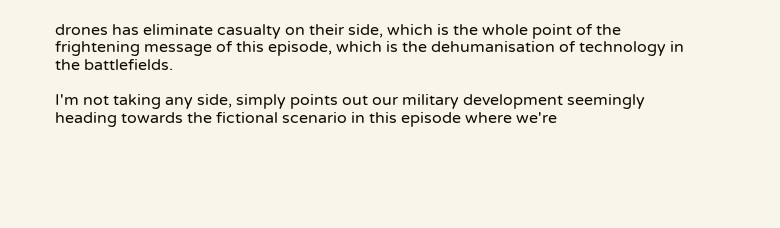drones has eliminate casualty on their side, which is the whole point of the frightening message of this episode, which is the dehumanisation of technology in the battlefields.

I'm not taking any side, simply points out our military development seemingly heading towards the fictional scenario in this episode where we're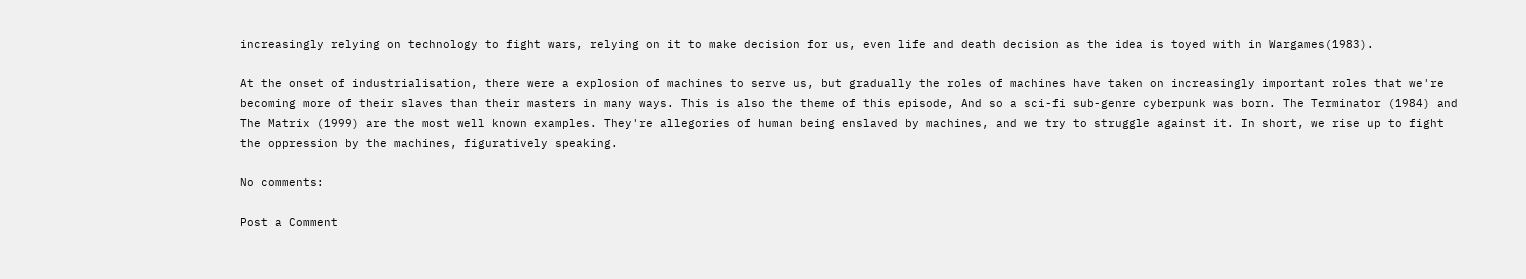increasingly relying on technology to fight wars, relying on it to make decision for us, even life and death decision as the idea is toyed with in Wargames(1983).

At the onset of industrialisation, there were a explosion of machines to serve us, but gradually the roles of machines have taken on increasingly important roles that we're becoming more of their slaves than their masters in many ways. This is also the theme of this episode, And so a sci-fi sub-genre cyberpunk was born. The Terminator (1984) and  The Matrix (1999) are the most well known examples. They're allegories of human being enslaved by machines, and we try to struggle against it. In short, we rise up to fight the oppression by the machines, figuratively speaking.

No comments:

Post a Comment